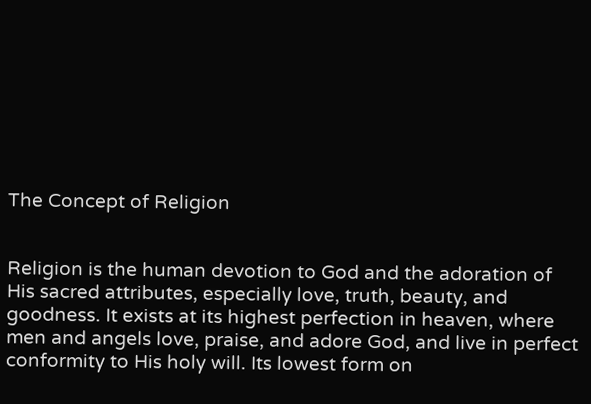The Concept of Religion


Religion is the human devotion to God and the adoration of His sacred attributes, especially love, truth, beauty, and goodness. It exists at its highest perfection in heaven, where men and angels love, praise, and adore God, and live in perfect conformity to His holy will. Its lowest form on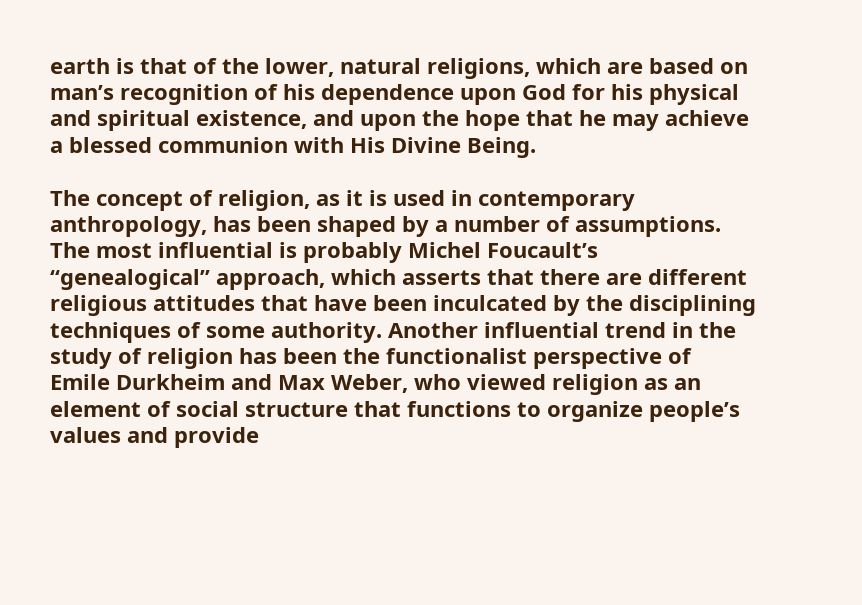earth is that of the lower, natural religions, which are based on man’s recognition of his dependence upon God for his physical and spiritual existence, and upon the hope that he may achieve a blessed communion with His Divine Being.

The concept of religion, as it is used in contemporary anthropology, has been shaped by a number of assumptions. The most influential is probably Michel Foucault’s “genealogical” approach, which asserts that there are different religious attitudes that have been inculcated by the disciplining techniques of some authority. Another influential trend in the study of religion has been the functionalist perspective of Emile Durkheim and Max Weber, who viewed religion as an element of social structure that functions to organize people’s values and provide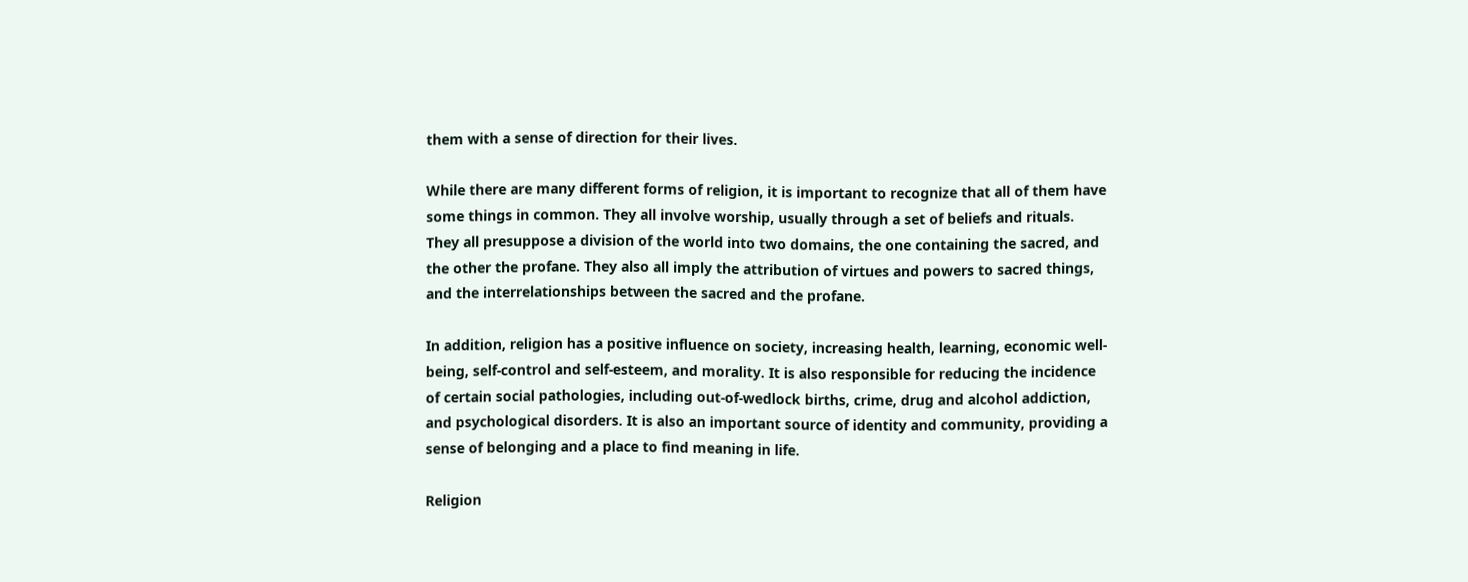them with a sense of direction for their lives.

While there are many different forms of religion, it is important to recognize that all of them have some things in common. They all involve worship, usually through a set of beliefs and rituals. They all presuppose a division of the world into two domains, the one containing the sacred, and the other the profane. They also all imply the attribution of virtues and powers to sacred things, and the interrelationships between the sacred and the profane.

In addition, religion has a positive influence on society, increasing health, learning, economic well-being, self-control and self-esteem, and morality. It is also responsible for reducing the incidence of certain social pathologies, including out-of-wedlock births, crime, drug and alcohol addiction, and psychological disorders. It is also an important source of identity and community, providing a sense of belonging and a place to find meaning in life.

Religion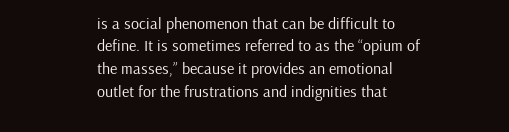is a social phenomenon that can be difficult to define. It is sometimes referred to as the “opium of the masses,” because it provides an emotional outlet for the frustrations and indignities that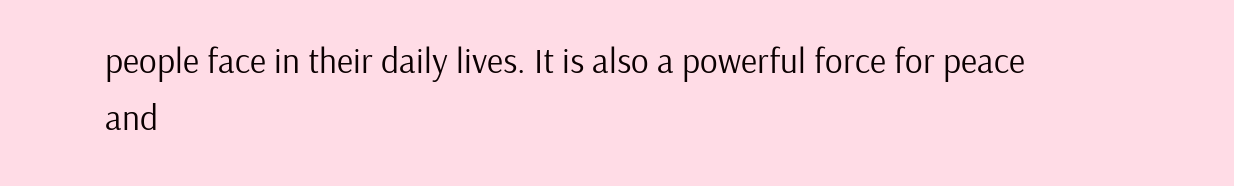people face in their daily lives. It is also a powerful force for peace and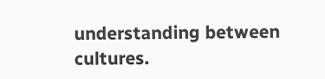understanding between cultures.